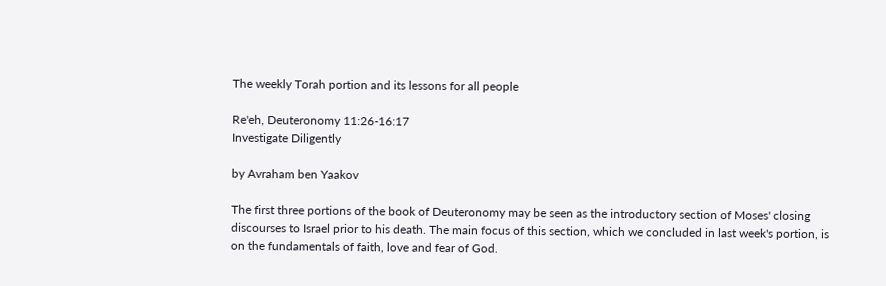The weekly Torah portion and its lessons for all people

Re'eh, Deuteronomy 11:26-16:17
Investigate Diligently

by Avraham ben Yaakov

The first three portions of the book of Deuteronomy may be seen as the introductory section of Moses' closing discourses to Israel prior to his death. The main focus of this section, which we concluded in last week's portion, is on the fundamentals of faith, love and fear of God.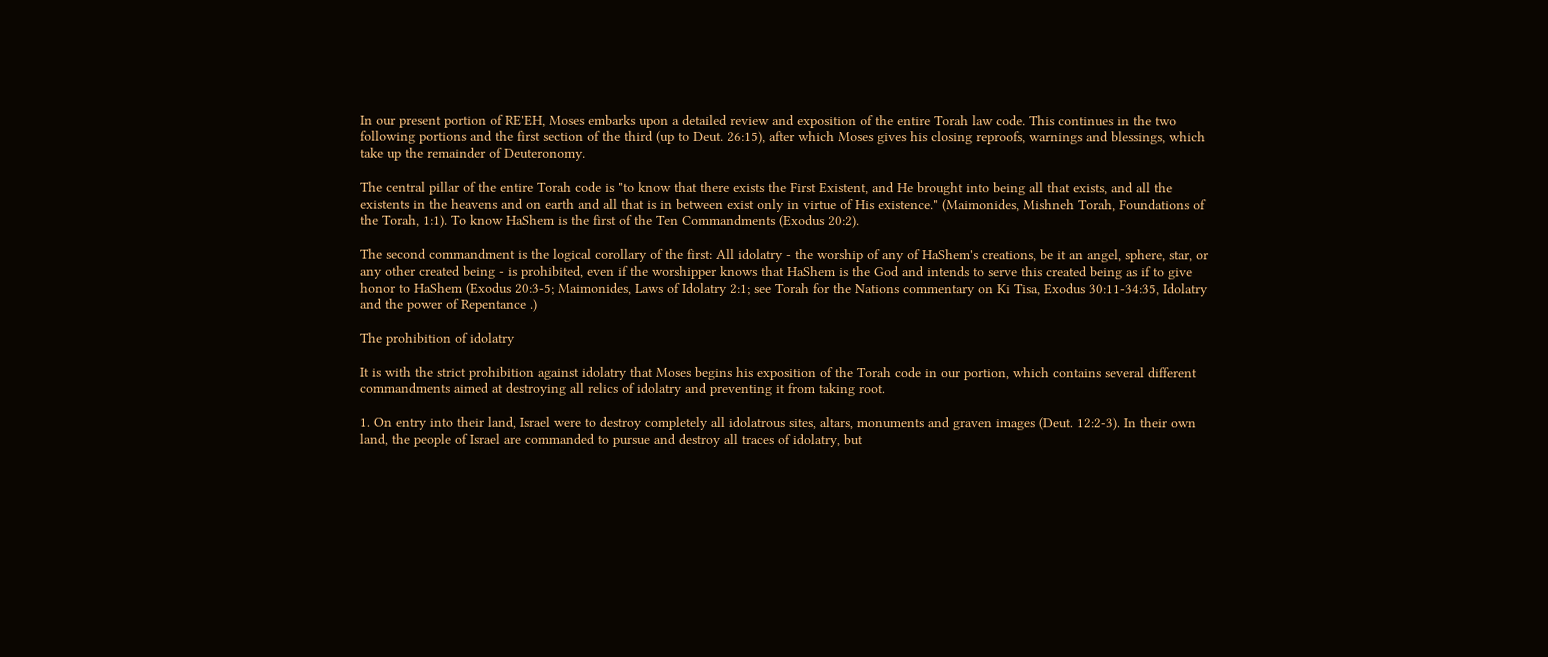In our present portion of RE'EH, Moses embarks upon a detailed review and exposition of the entire Torah law code. This continues in the two following portions and the first section of the third (up to Deut. 26:15), after which Moses gives his closing reproofs, warnings and blessings, which take up the remainder of Deuteronomy.

The central pillar of the entire Torah code is "to know that there exists the First Existent, and He brought into being all that exists, and all the existents in the heavens and on earth and all that is in between exist only in virtue of His existence." (Maimonides, Mishneh Torah, Foundations of the Torah, 1:1). To know HaShem is the first of the Ten Commandments (Exodus 20:2).

The second commandment is the logical corollary of the first: All idolatry - the worship of any of HaShem's creations, be it an angel, sphere, star, or any other created being - is prohibited, even if the worshipper knows that HaShem is the God and intends to serve this created being as if to give honor to HaShem (Exodus 20:3-5; Maimonides, Laws of Idolatry 2:1; see Torah for the Nations commentary on Ki Tisa, Exodus 30:11-34:35, Idolatry and the power of Repentance .)

The prohibition of idolatry

It is with the strict prohibition against idolatry that Moses begins his exposition of the Torah code in our portion, which contains several different commandments aimed at destroying all relics of idolatry and preventing it from taking root.

1. On entry into their land, Israel were to destroy completely all idolatrous sites, altars, monuments and graven images (Deut. 12:2-3). In their own land, the people of Israel are commanded to pursue and destroy all traces of idolatry, but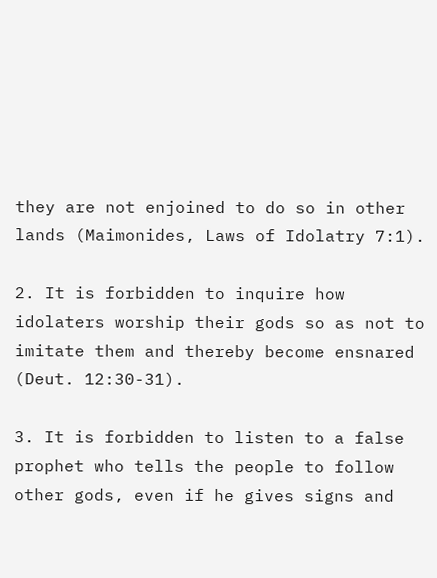they are not enjoined to do so in other lands (Maimonides, Laws of Idolatry 7:1).

2. It is forbidden to inquire how idolaters worship their gods so as not to imitate them and thereby become ensnared (Deut. 12:30-31).

3. It is forbidden to listen to a false prophet who tells the people to follow other gods, even if he gives signs and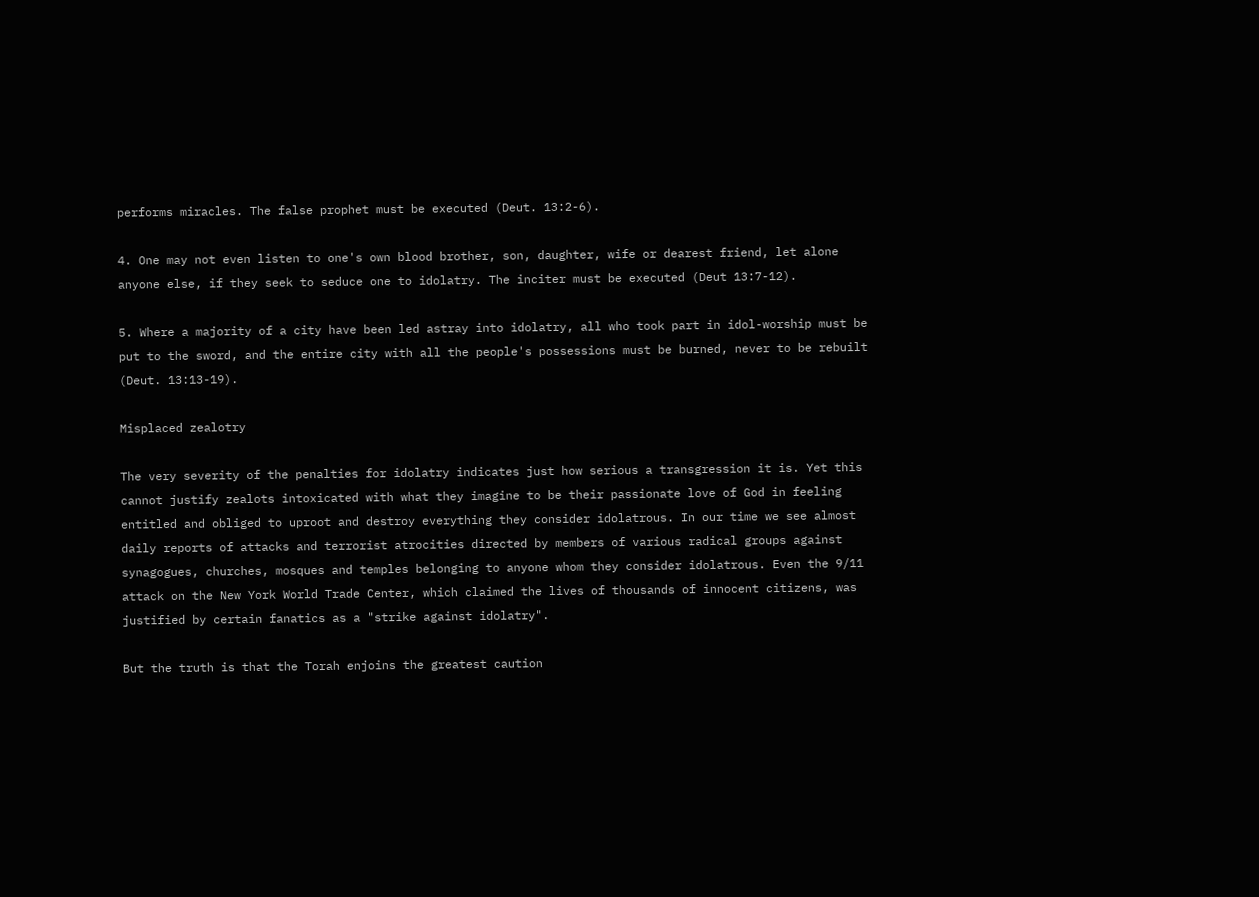performs miracles. The false prophet must be executed (Deut. 13:2-6).

4. One may not even listen to one's own blood brother, son, daughter, wife or dearest friend, let alone anyone else, if they seek to seduce one to idolatry. The inciter must be executed (Deut 13:7-12).

5. Where a majority of a city have been led astray into idolatry, all who took part in idol-worship must be put to the sword, and the entire city with all the people's possessions must be burned, never to be rebuilt (Deut. 13:13-19).

Misplaced zealotry

The very severity of the penalties for idolatry indicates just how serious a transgression it is. Yet this cannot justify zealots intoxicated with what they imagine to be their passionate love of God in feeling entitled and obliged to uproot and destroy everything they consider idolatrous. In our time we see almost daily reports of attacks and terrorist atrocities directed by members of various radical groups against synagogues, churches, mosques and temples belonging to anyone whom they consider idolatrous. Even the 9/11 attack on the New York World Trade Center, which claimed the lives of thousands of innocent citizens, was justified by certain fanatics as a "strike against idolatry".

But the truth is that the Torah enjoins the greatest caution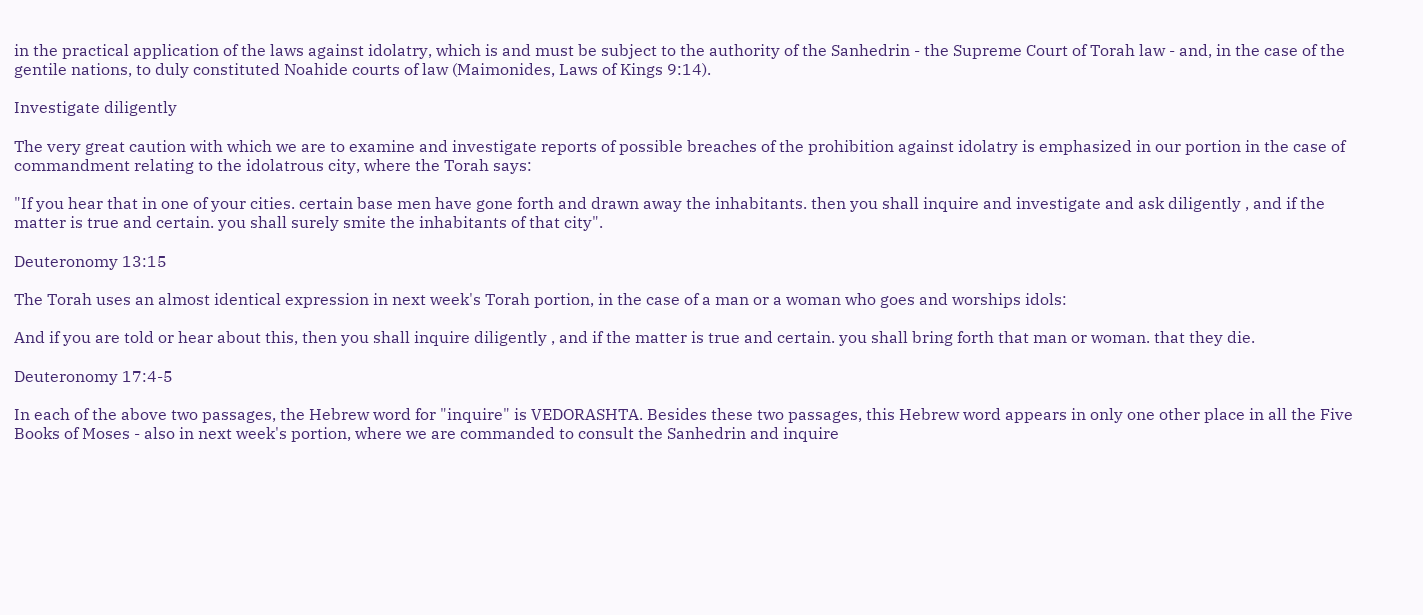in the practical application of the laws against idolatry, which is and must be subject to the authority of the Sanhedrin - the Supreme Court of Torah law - and, in the case of the gentile nations, to duly constituted Noahide courts of law (Maimonides, Laws of Kings 9:14).

Investigate diligently

The very great caution with which we are to examine and investigate reports of possible breaches of the prohibition against idolatry is emphasized in our portion in the case of commandment relating to the idolatrous city, where the Torah says:

"If you hear that in one of your cities. certain base men have gone forth and drawn away the inhabitants. then you shall inquire and investigate and ask diligently , and if the matter is true and certain. you shall surely smite the inhabitants of that city".

Deuteronomy 13:15

The Torah uses an almost identical expression in next week's Torah portion, in the case of a man or a woman who goes and worships idols:

And if you are told or hear about this, then you shall inquire diligently , and if the matter is true and certain. you shall bring forth that man or woman. that they die.

Deuteronomy 17:4-5

In each of the above two passages, the Hebrew word for "inquire" is VEDORASHTA. Besides these two passages, this Hebrew word appears in only one other place in all the Five Books of Moses - also in next week's portion, where we are commanded to consult the Sanhedrin and inquire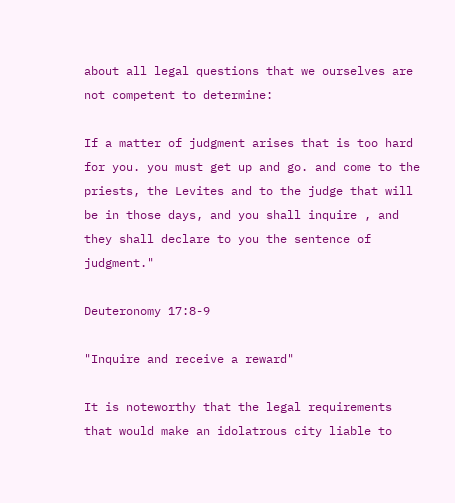about all legal questions that we ourselves are not competent to determine:

If a matter of judgment arises that is too hard for you. you must get up and go. and come to the priests, the Levites and to the judge that will be in those days, and you shall inquire , and they shall declare to you the sentence of judgment."

Deuteronomy 17:8-9

"Inquire and receive a reward"

It is noteworthy that the legal requirements that would make an idolatrous city liable to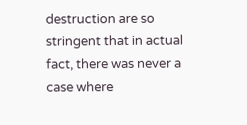destruction are so stringent that in actual fact, there was never a case where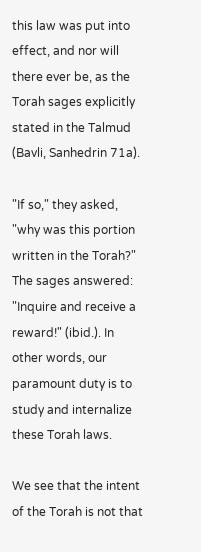this law was put into effect, and nor will there ever be, as the Torah sages explicitly stated in the Talmud (Bavli, Sanhedrin 71a).

"If so," they asked, "why was this portion written in the Torah?" The sages answered: "Inquire and receive a reward!" (ibid.). In other words, our paramount duty is to study and internalize these Torah laws.

We see that the intent of the Torah is not that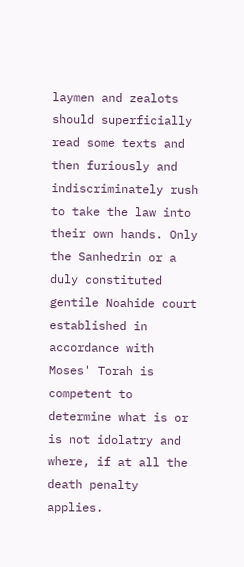laymen and zealots should superficially read some texts and then furiously and indiscriminately rush to take the law into their own hands. Only the Sanhedrin or a duly constituted gentile Noahide court established in accordance with Moses' Torah is competent to determine what is or is not idolatry and where, if at all the death penalty applies.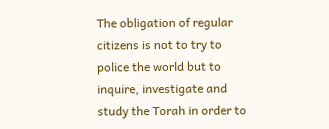The obligation of regular citizens is not to try to police the world but to inquire, investigate and study the Torah in order to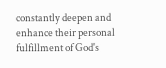constantly deepen and enhance their personal fulfillment of God's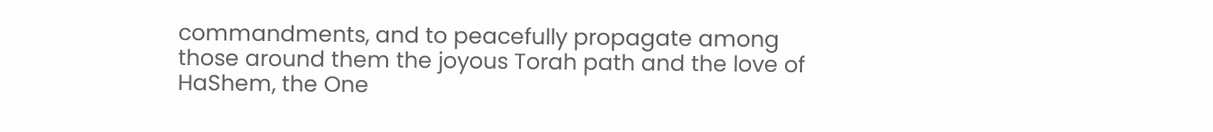commandments, and to peacefully propagate among those around them the joyous Torah path and the love of HaShem, the One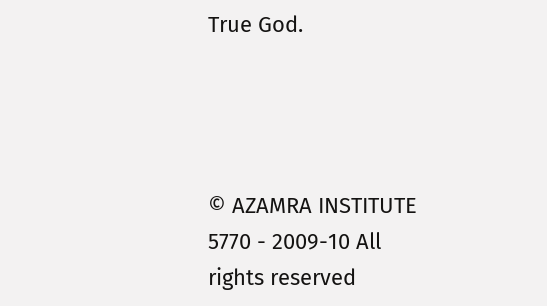True God.




© AZAMRA INSTITUTE 5770 - 2009-10 All rights reserved